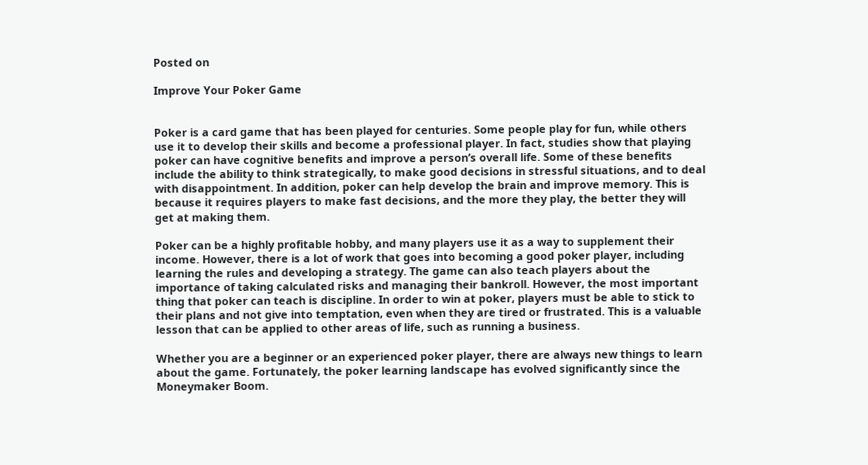Posted on

Improve Your Poker Game


Poker is a card game that has been played for centuries. Some people play for fun, while others use it to develop their skills and become a professional player. In fact, studies show that playing poker can have cognitive benefits and improve a person’s overall life. Some of these benefits include the ability to think strategically, to make good decisions in stressful situations, and to deal with disappointment. In addition, poker can help develop the brain and improve memory. This is because it requires players to make fast decisions, and the more they play, the better they will get at making them.

Poker can be a highly profitable hobby, and many players use it as a way to supplement their income. However, there is a lot of work that goes into becoming a good poker player, including learning the rules and developing a strategy. The game can also teach players about the importance of taking calculated risks and managing their bankroll. However, the most important thing that poker can teach is discipline. In order to win at poker, players must be able to stick to their plans and not give into temptation, even when they are tired or frustrated. This is a valuable lesson that can be applied to other areas of life, such as running a business.

Whether you are a beginner or an experienced poker player, there are always new things to learn about the game. Fortunately, the poker learning landscape has evolved significantly since the Moneymaker Boom.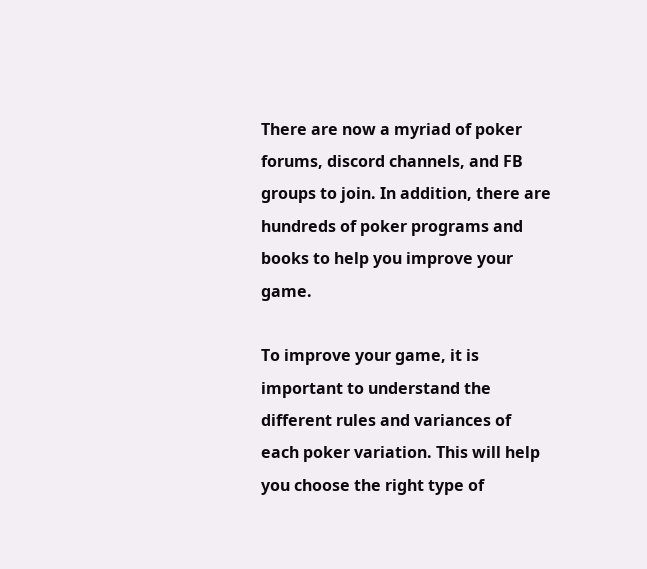There are now a myriad of poker forums, discord channels, and FB groups to join. In addition, there are hundreds of poker programs and books to help you improve your game.

To improve your game, it is important to understand the different rules and variances of each poker variation. This will help you choose the right type of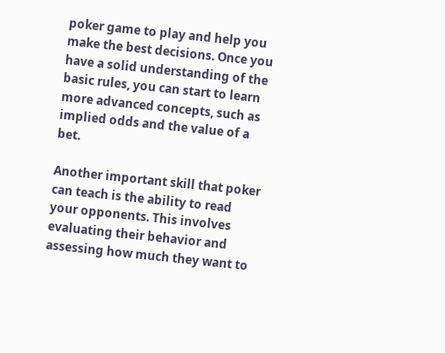poker game to play and help you make the best decisions. Once you have a solid understanding of the basic rules, you can start to learn more advanced concepts, such as implied odds and the value of a bet.

Another important skill that poker can teach is the ability to read your opponents. This involves evaluating their behavior and assessing how much they want to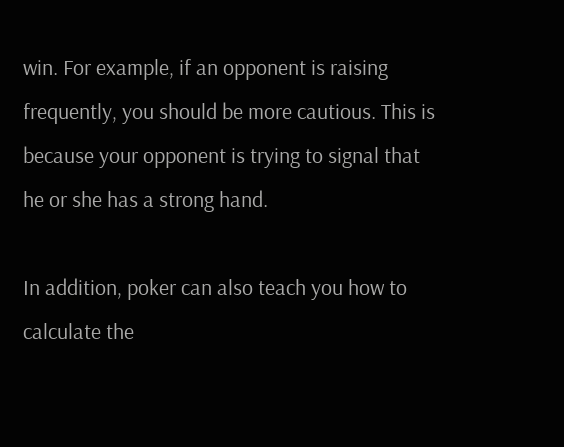win. For example, if an opponent is raising frequently, you should be more cautious. This is because your opponent is trying to signal that he or she has a strong hand.

In addition, poker can also teach you how to calculate the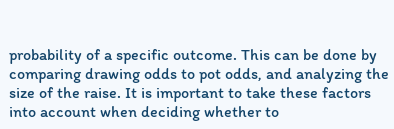probability of a specific outcome. This can be done by comparing drawing odds to pot odds, and analyzing the size of the raise. It is important to take these factors into account when deciding whether to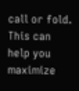call or fold. This can help you maximize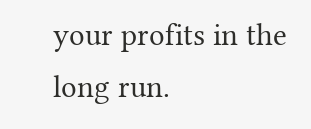your profits in the long run.